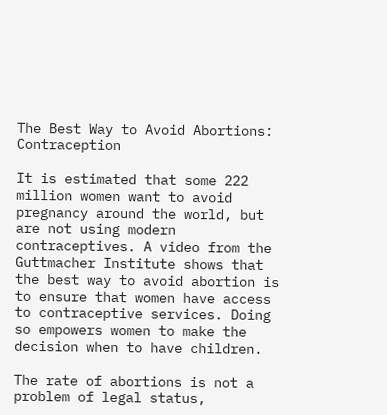The Best Way to Avoid Abortions: Contraception

It is estimated that some 222 million women want to avoid pregnancy around the world, but are not using modern contraceptives. A video from the Guttmacher Institute shows that the best way to avoid abortion is to ensure that women have access to contraceptive services. Doing so empowers women to make the decision when to have children.

The rate of abortions is not a problem of legal status,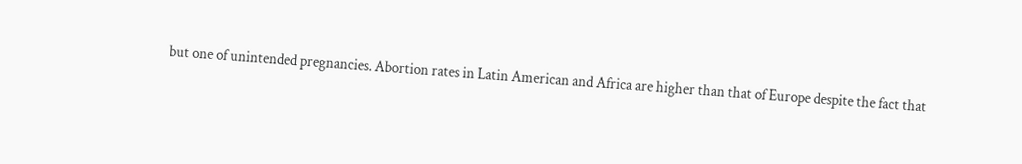but one of unintended pregnancies. Abortion rates in Latin American and Africa are higher than that of Europe despite the fact that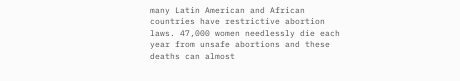many Latin American and African countries have restrictive abortion laws. 47,000 women needlessly die each year from unsafe abortions and these deaths can almost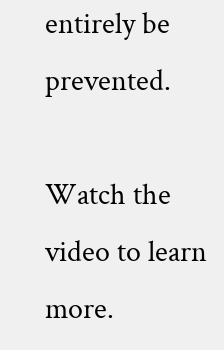entirely be prevented.

Watch the video to learn more.